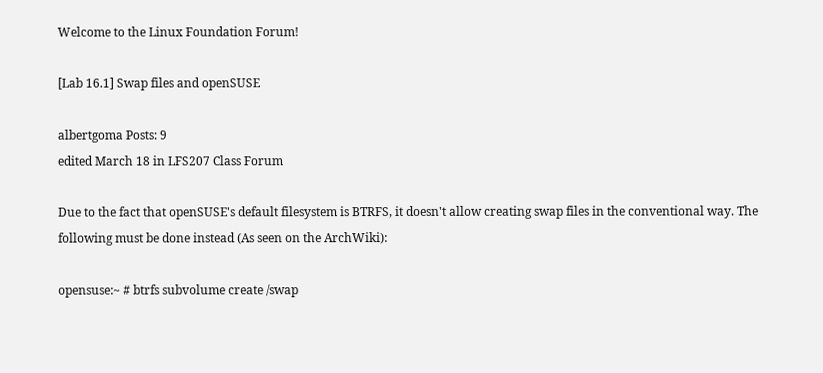Welcome to the Linux Foundation Forum!

[Lab 16.1] Swap files and openSUSE

albertgoma Posts: 9
edited March 18 in LFS207 Class Forum

Due to the fact that openSUSE's default filesystem is BTRFS, it doesn't allow creating swap files in the conventional way. The following must be done instead (As seen on the ArchWiki):

opensuse:~ # btrfs subvolume create /swap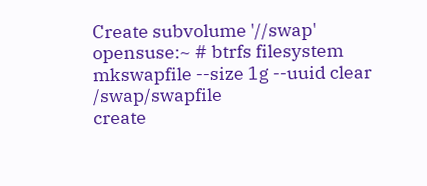Create subvolume '//swap'
opensuse:~ # btrfs filesystem mkswapfile --size 1g --uuid clear /swap/swapfile
create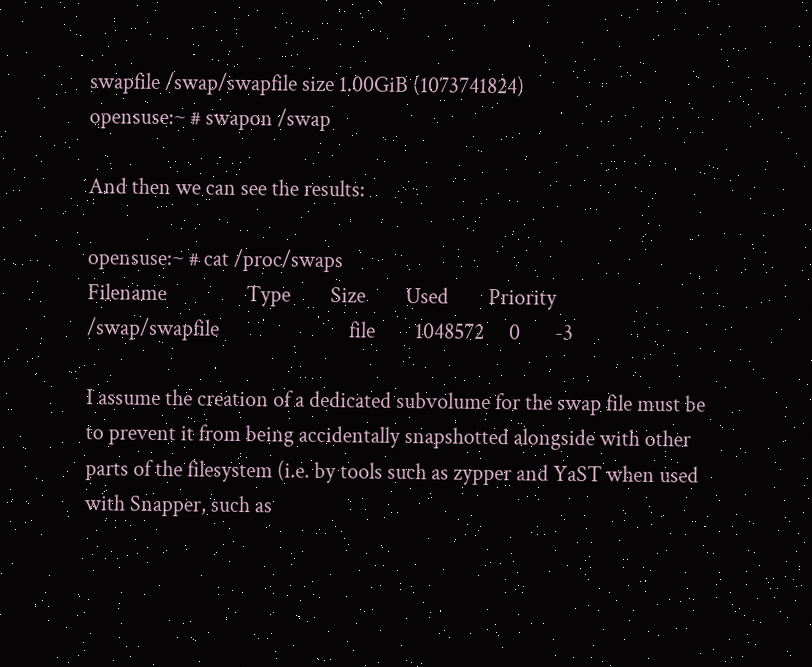swapfile /swap/swapfile size 1.00GiB (1073741824)
opensuse:~ # swapon /swap

And then we can see the results:

opensuse:~ # cat /proc/swaps
Filename                Type        Size        Used        Priority
/swap/swapfile                          file        1048572     0       -3

I assume the creation of a dedicated subvolume for the swap file must be to prevent it from being accidentally snapshotted alongside with other parts of the filesystem (i.e. by tools such as zypper and YaST when used with Snapper, such as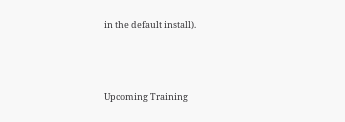in the default install).



Upcoming Training